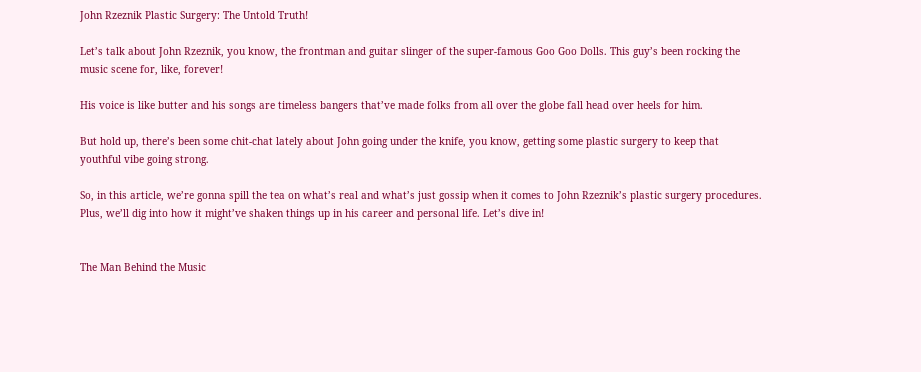John Rzeznik Plastic Surgery: The Untold Truth!

Let’s talk about John Rzeznik, you know, the frontman and guitar slinger of the super-famous Goo Goo Dolls. This guy’s been rocking the music scene for, like, forever!

His voice is like butter and his songs are timeless bangers that’ve made folks from all over the globe fall head over heels for him.

But hold up, there’s been some chit-chat lately about John going under the knife, you know, getting some plastic surgery to keep that youthful vibe going strong.

So, in this article, we’re gonna spill the tea on what’s real and what’s just gossip when it comes to John Rzeznik’s plastic surgery procedures. Plus, we’ll dig into how it might’ve shaken things up in his career and personal life. Let’s dive in!


The Man Behind the Music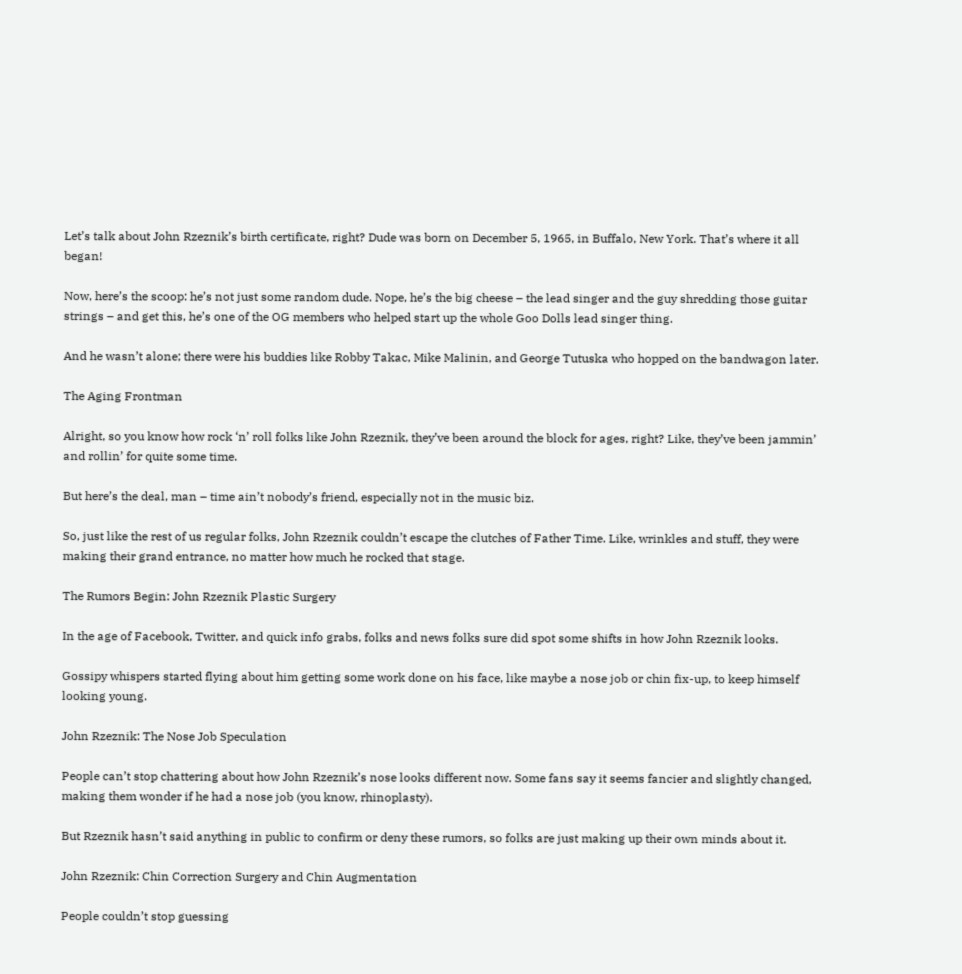Let’s talk about John Rzeznik’s birth certificate, right? Dude was born on December 5, 1965, in Buffalo, New York. That’s where it all began!

Now, here’s the scoop: he’s not just some random dude. Nope, he’s the big cheese – the lead singer and the guy shredding those guitar strings – and get this, he’s one of the OG members who helped start up the whole Goo Dolls lead singer thing.

And he wasn’t alone; there were his buddies like Robby Takac, Mike Malinin, and George Tutuska who hopped on the bandwagon later.

The Aging Frontman

Alright, so you know how rock ‘n’ roll folks like John Rzeznik, they’ve been around the block for ages, right? Like, they’ve been jammin’ and rollin’ for quite some time.

But here’s the deal, man – time ain’t nobody’s friend, especially not in the music biz.

So, just like the rest of us regular folks, John Rzeznik couldn’t escape the clutches of Father Time. Like, wrinkles and stuff, they were making their grand entrance, no matter how much he rocked that stage.

The Rumors Begin: John Rzeznik Plastic Surgery

In the age of Facebook, Twitter, and quick info grabs, folks and news folks sure did spot some shifts in how John Rzeznik looks.

Gossipy whispers started flying about him getting some work done on his face, like maybe a nose job or chin fix-up, to keep himself looking young.

John Rzeznik: The Nose Job Speculation

People can’t stop chattering about how John Rzeznik’s nose looks different now. Some fans say it seems fancier and slightly changed, making them wonder if he had a nose job (you know, rhinoplasty).

But Rzeznik hasn’t said anything in public to confirm or deny these rumors, so folks are just making up their own minds about it.

John Rzeznik: Chin Correction Surgery and Chin Augmentation

People couldn’t stop guessing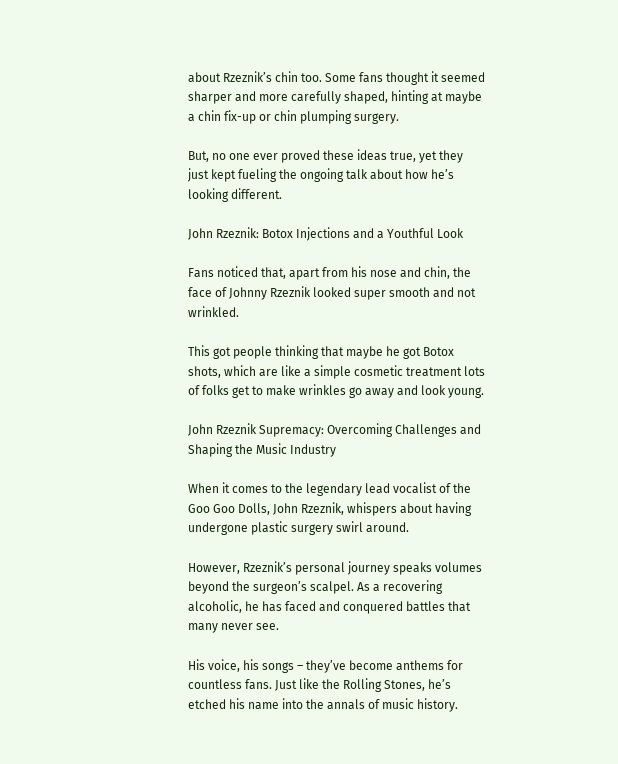about Rzeznik’s chin too. Some fans thought it seemed sharper and more carefully shaped, hinting at maybe a chin fix-up or chin plumping surgery.

But, no one ever proved these ideas true, yet they just kept fueling the ongoing talk about how he’s looking different.

John Rzeznik: Botox Injections and a Youthful Look

Fans noticed that, apart from his nose and chin, the face of Johnny Rzeznik looked super smooth and not wrinkled.

This got people thinking that maybe he got Botox shots, which are like a simple cosmetic treatment lots of folks get to make wrinkles go away and look young.

John Rzeznik Supremacy: Overcoming Challenges and Shaping the Music Industry

When it comes to the legendary lead vocalist of the Goo Goo Dolls, John Rzeznik, whispers about having undergone plastic surgery swirl around.

However, Rzeznik’s personal journey speaks volumes beyond the surgeon’s scalpel. As a recovering alcoholic, he has faced and conquered battles that many never see.

His voice, his songs – they’ve become anthems for countless fans. Just like the Rolling Stones, he’s etched his name into the annals of music history.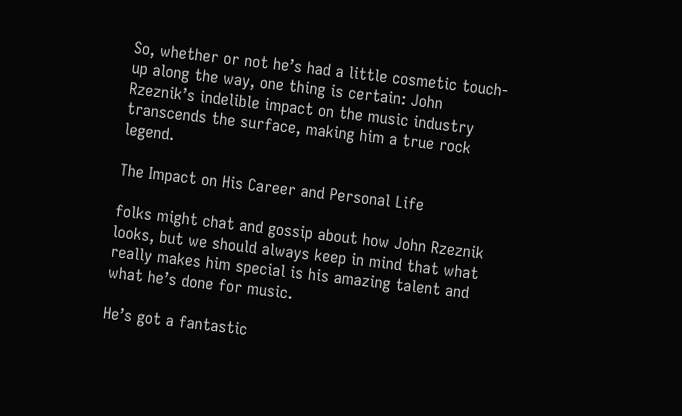So, whether or not he’s had a little cosmetic touch-up along the way, one thing is certain: John Rzeznik’s indelible impact on the music industry transcends the surface, making him a true rock legend.

The Impact on His Career and Personal Life

folks might chat and gossip about how John Rzeznik looks, but we should always keep in mind that what really makes him special is his amazing talent and what he’s done for music.

He’s got a fantastic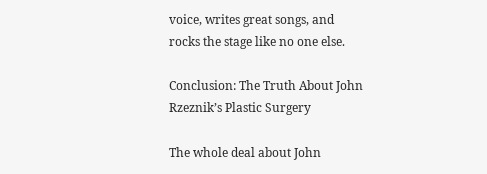voice, writes great songs, and rocks the stage like no one else.

Conclusion: The Truth About John Rzeznik’s Plastic Surgery

The whole deal about John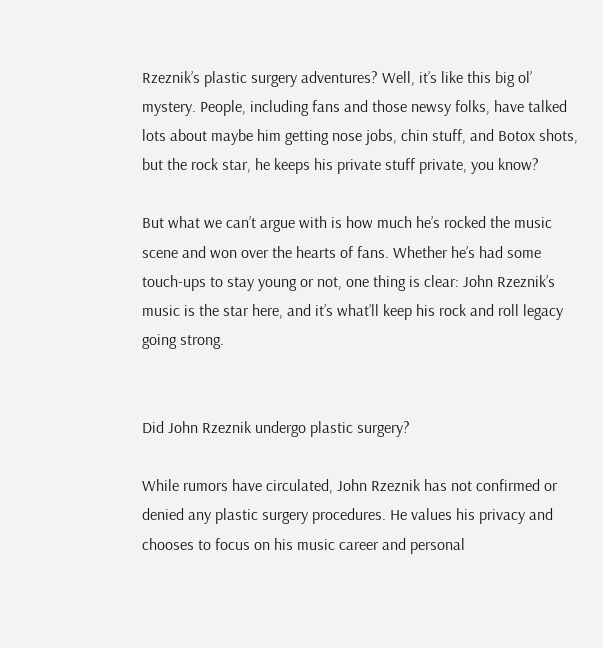Rzeznik’s plastic surgery adventures? Well, it’s like this big ol’ mystery. People, including fans and those newsy folks, have talked lots about maybe him getting nose jobs, chin stuff, and Botox shots, but the rock star, he keeps his private stuff private, you know?

But what we can’t argue with is how much he’s rocked the music scene and won over the hearts of fans. Whether he’s had some touch-ups to stay young or not, one thing is clear: John Rzeznik’s music is the star here, and it’s what’ll keep his rock and roll legacy going strong.


Did John Rzeznik undergo plastic surgery?

While rumors have circulated, John Rzeznik has not confirmed or denied any plastic surgery procedures. He values his privacy and chooses to focus on his music career and personal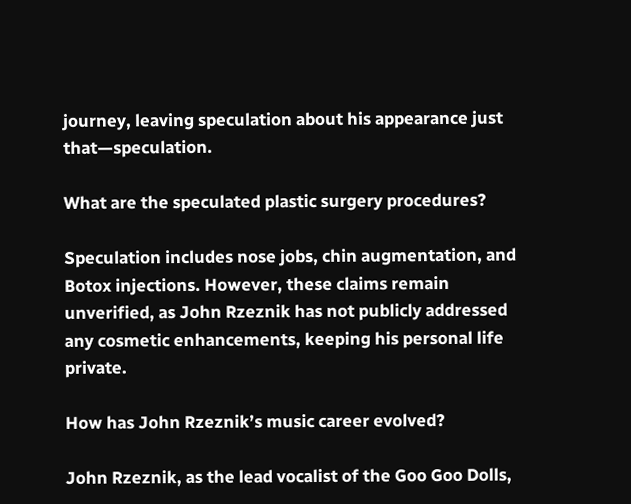journey, leaving speculation about his appearance just that—speculation.

What are the speculated plastic surgery procedures?

Speculation includes nose jobs, chin augmentation, and Botox injections. However, these claims remain unverified, as John Rzeznik has not publicly addressed any cosmetic enhancements, keeping his personal life private.

How has John Rzeznik’s music career evolved?

John Rzeznik, as the lead vocalist of the Goo Goo Dolls,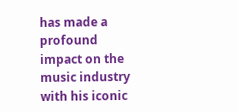has made a profound impact on the music industry with his iconic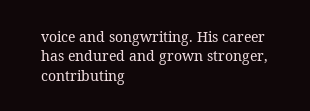voice and songwriting. His career has endured and grown stronger, contributing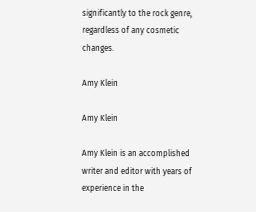significantly to the rock genre, regardless of any cosmetic changes.

Amy Klein

Amy Klein

Amy Klein is an accomplished writer and editor with years of experience in the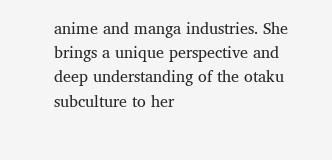anime and manga industries. She brings a unique perspective and deep understanding of the otaku subculture to her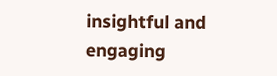insightful and engaging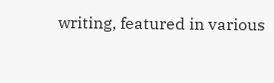writing, featured in various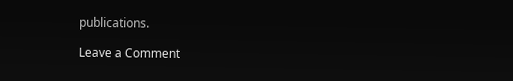publications.

Leave a Comment